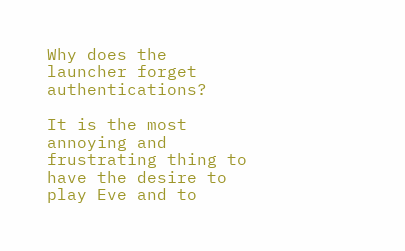Why does the launcher forget authentications?

It is the most annoying and frustrating thing to have the desire to play Eve and to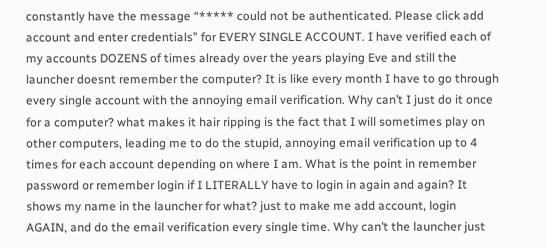constantly have the message “***** could not be authenticated. Please click add account and enter credentials” for EVERY SINGLE ACCOUNT. I have verified each of my accounts DOZENS of times already over the years playing Eve and still the launcher doesnt remember the computer? It is like every month I have to go through every single account with the annoying email verification. Why can’t I just do it once for a computer? what makes it hair ripping is the fact that I will sometimes play on other computers, leading me to do the stupid, annoying email verification up to 4 times for each account depending on where I am. What is the point in remember password or remember login if I LITERALLY have to login in again and again? It shows my name in the launcher for what? just to make me add account, login AGAIN, and do the email verification every single time. Why can’t the launcher just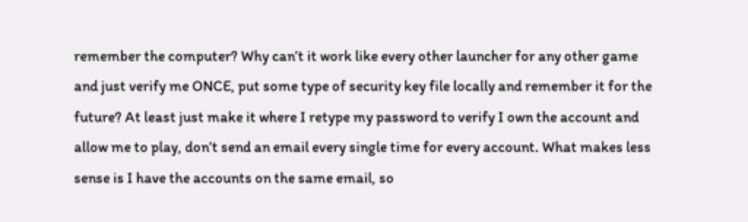remember the computer? Why can’t it work like every other launcher for any other game and just verify me ONCE, put some type of security key file locally and remember it for the future? At least just make it where I retype my password to verify I own the account and allow me to play, don’t send an email every single time for every account. What makes less sense is I have the accounts on the same email, so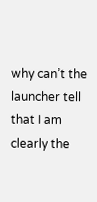why can’t the launcher tell that I am clearly the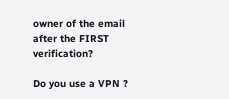owner of the email after the FIRST verification?

Do you use a VPN ?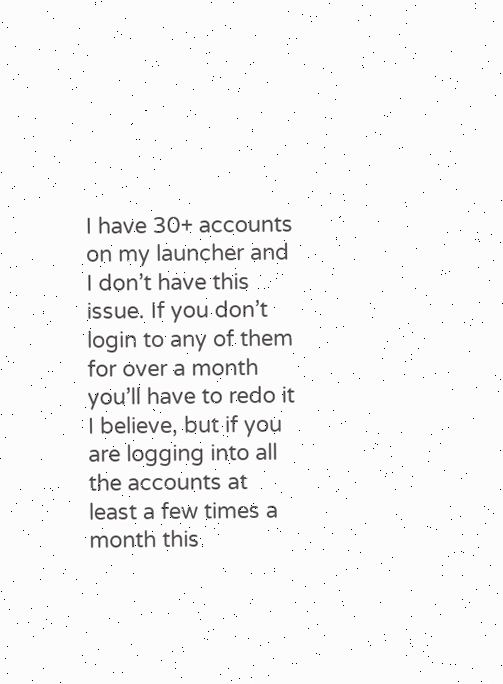I have 30+ accounts on my launcher and I don’t have this issue. If you don’t login to any of them for over a month you’ll have to redo it I believe, but if you are logging into all the accounts at least a few times a month this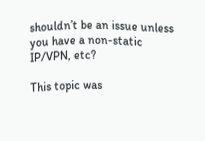shouldn’t be an issue unless you have a non-static IP/VPN, etc?

This topic was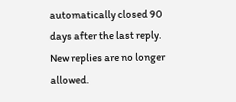automatically closed 90 days after the last reply. New replies are no longer allowed.